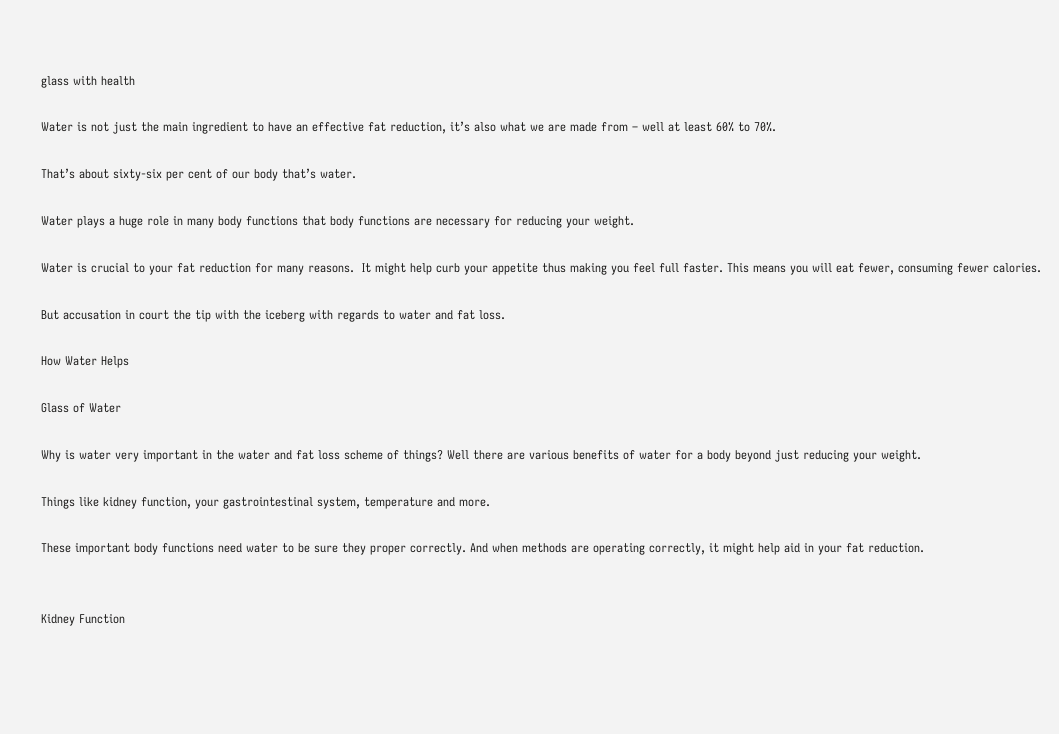glass with health

Water is not just the main ingredient to have an effective fat reduction, it’s also what we are made from – well at least 60% to 70%.

That’s about sixty-six per cent of our body that’s water.

Water plays a huge role in many body functions that body functions are necessary for reducing your weight.

Water is crucial to your fat reduction for many reasons.  It might help curb your appetite thus making you feel full faster. This means you will eat fewer, consuming fewer calories.

But accusation in court the tip with the iceberg with regards to water and fat loss.

How Water Helps

Glass of Water

Why is water very important in the water and fat loss scheme of things? Well there are various benefits of water for a body beyond just reducing your weight.

Things like kidney function, your gastrointestinal system, temperature and more.

These important body functions need water to be sure they proper correctly. And when methods are operating correctly, it might help aid in your fat reduction.


Kidney Function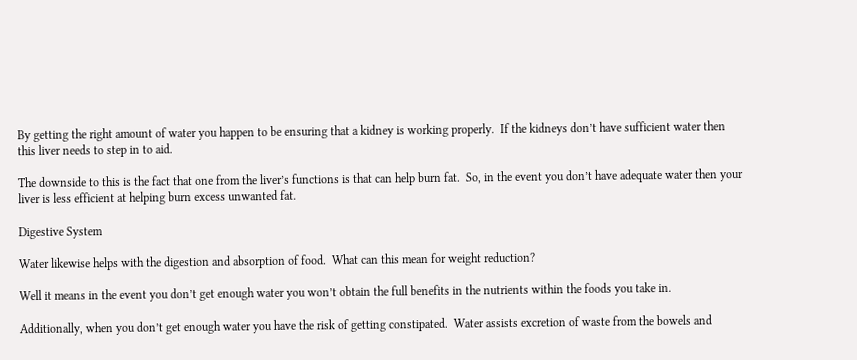By getting the right amount of water you happen to be ensuring that a kidney is working properly.  If the kidneys don’t have sufficient water then this liver needs to step in to aid.

The downside to this is the fact that one from the liver’s functions is that can help burn fat.  So, in the event you don’t have adequate water then your liver is less efficient at helping burn excess unwanted fat.

Digestive System

Water likewise helps with the digestion and absorption of food.  What can this mean for weight reduction?

Well it means in the event you don’t get enough water you won’t obtain the full benefits in the nutrients within the foods you take in.

Additionally, when you don’t get enough water you have the risk of getting constipated.  Water assists excretion of waste from the bowels and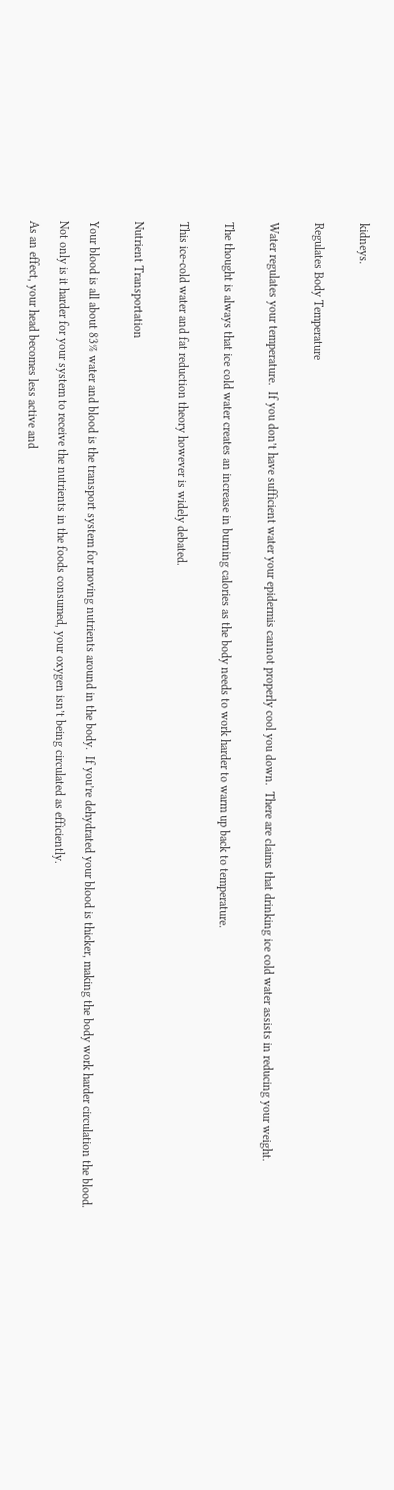kidneys.


Regulates Body Temperature


Water regulates your temperature.  If you don’t have sufficient water your epidermis cannot properly cool you down.  There are claims that drinking ice cold water assists in reducing your weight.


The thought is always that ice cold water creates an increase in burning calories as the body needs to work harder to warm up back to temperature.


This ice-cold water and fat reduction theory however is widely debated.


Nutrient Transportation


Your blood is all about 83% water and blood is the transport system for moving nutrients around in the body.  If you’re dehydrated your blood is thicker, making the body work harder circulation the blood.

Not only is it harder for your system to receive the nutrients in the foods consumed, your oxygen isn’t being circulated as efficiently.

As an effect, your head becomes less active and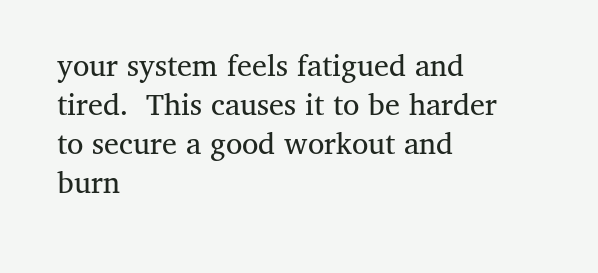your system feels fatigued and tired.  This causes it to be harder to secure a good workout and burn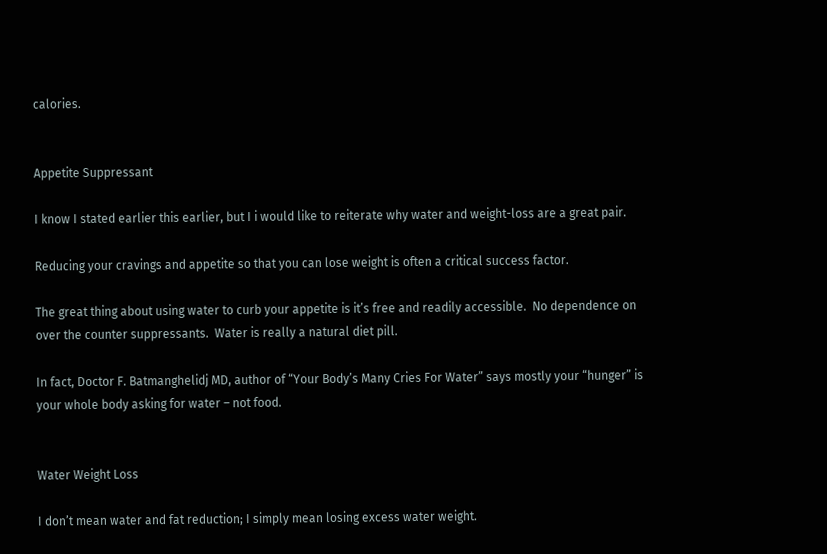calories.


Appetite Suppressant

I know I stated earlier this earlier, but I i would like to reiterate why water and weight-loss are a great pair.

Reducing your cravings and appetite so that you can lose weight is often a critical success factor.

The great thing about using water to curb your appetite is it’s free and readily accessible.  No dependence on over the counter suppressants.  Water is really a natural diet pill.

In fact, Doctor F. Batmanghelidj MD, author of “Your Body’s Many Cries For Water” says mostly your “hunger” is your whole body asking for water – not food.


Water Weight Loss

I don’t mean water and fat reduction; I simply mean losing excess water weight.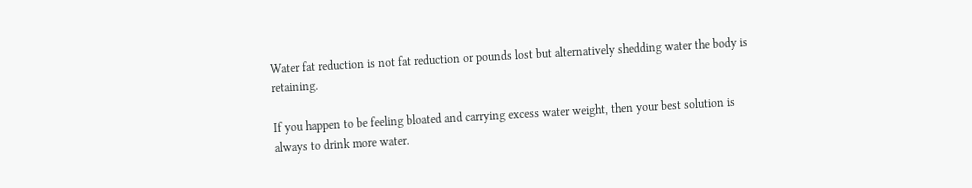Water fat reduction is not fat reduction or pounds lost but alternatively shedding water the body is retaining.

If you happen to be feeling bloated and carrying excess water weight, then your best solution is always to drink more water.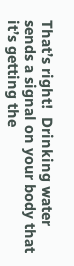That’s right!  Drinking water sends a signal on your body that it’s getting the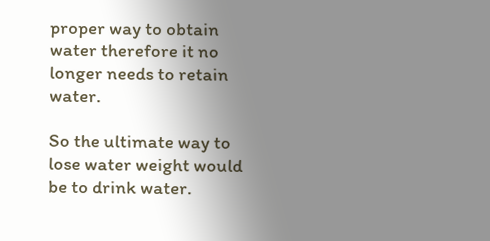proper way to obtain water therefore it no longer needs to retain water.

So the ultimate way to lose water weight would be to drink water.